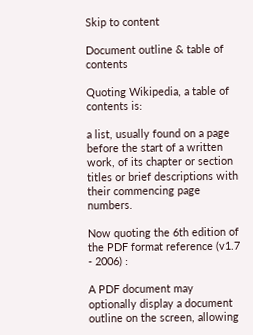Skip to content

Document outline & table of contents

Quoting Wikipedia, a table of contents is:

a list, usually found on a page before the start of a written work, of its chapter or section titles or brief descriptions with their commencing page numbers.

Now quoting the 6th edition of the PDF format reference (v1.7 - 2006) :

A PDF document may optionally display a document outline on the screen, allowing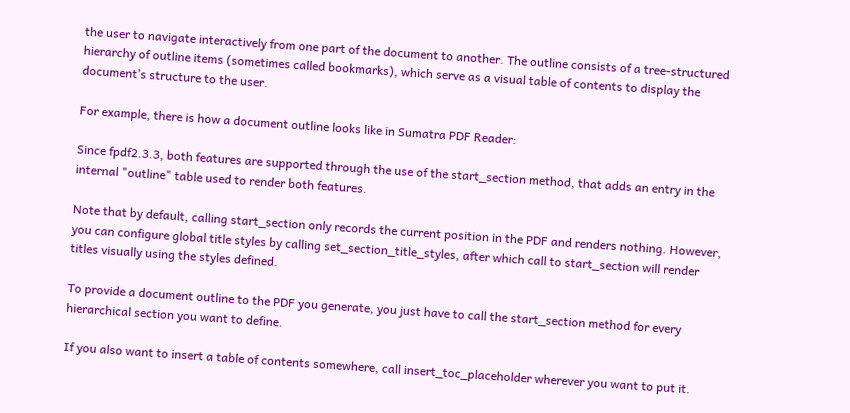the user to navigate interactively from one part of the document to another. The outline consists of a tree-structured hierarchy of outline items (sometimes called bookmarks), which serve as a visual table of contents to display the document’s structure to the user.

For example, there is how a document outline looks like in Sumatra PDF Reader:

Since fpdf2.3.3, both features are supported through the use of the start_section method, that adds an entry in the internal "outline" table used to render both features.

Note that by default, calling start_section only records the current position in the PDF and renders nothing. However, you can configure global title styles by calling set_section_title_styles, after which call to start_section will render titles visually using the styles defined.

To provide a document outline to the PDF you generate, you just have to call the start_section method for every hierarchical section you want to define.

If you also want to insert a table of contents somewhere, call insert_toc_placeholder wherever you want to put it.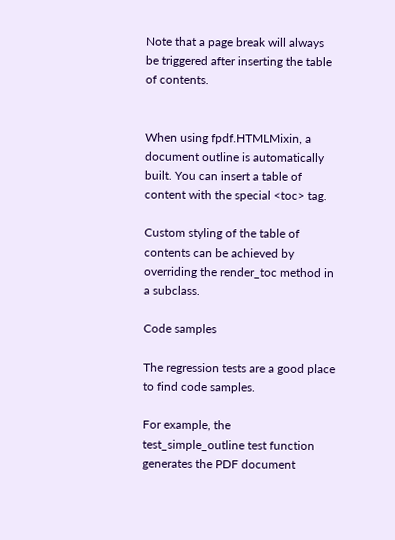Note that a page break will always be triggered after inserting the table of contents.


When using fpdf.HTMLMixin, a document outline is automatically built. You can insert a table of content with the special <toc> tag.

Custom styling of the table of contents can be achieved by overriding the render_toc method in a subclass.

Code samples

The regression tests are a good place to find code samples.

For example, the test_simple_outline test function generates the PDF document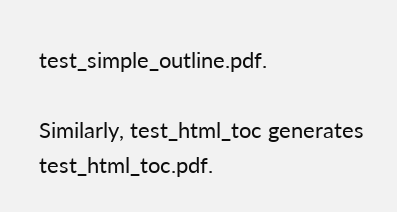test_simple_outline.pdf.

Similarly, test_html_toc generates test_html_toc.pdf.